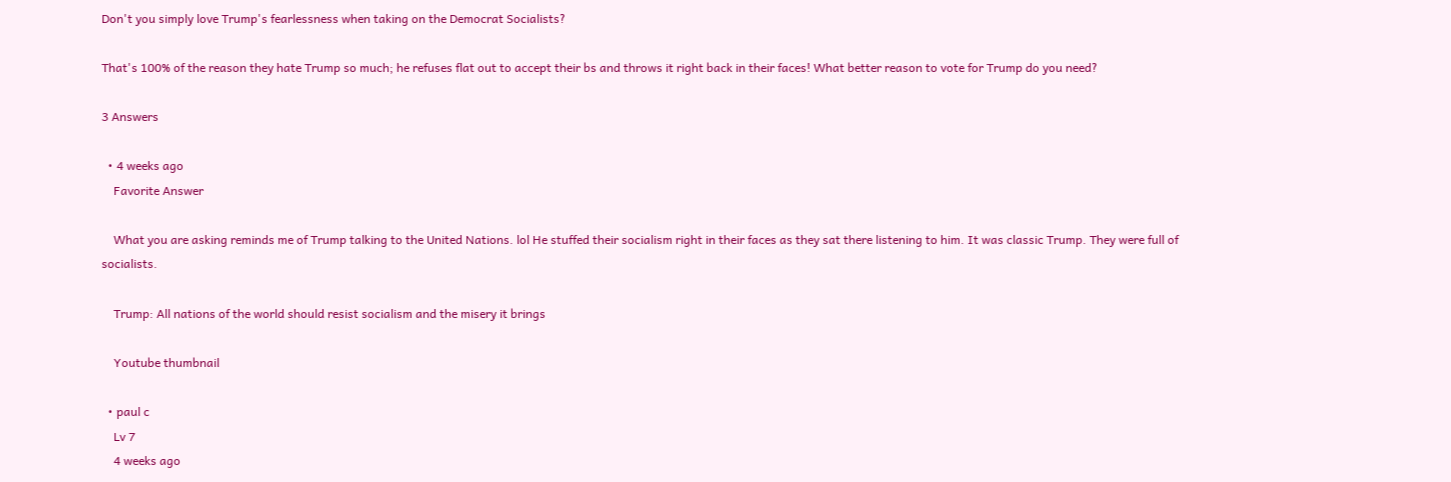Don't you simply love Trump's fearlessness when taking on the Democrat Socialists?

That's 100% of the reason they hate Trump so much; he refuses flat out to accept their bs and throws it right back in their faces! What better reason to vote for Trump do you need?

3 Answers

  • 4 weeks ago
    Favorite Answer

    What you are asking reminds me of Trump talking to the United Nations. lol He stuffed their socialism right in their faces as they sat there listening to him. It was classic Trump. They were full of socialists.

    Trump: All nations of the world should resist socialism and the misery it brings

    Youtube thumbnail

  • paul c
    Lv 7
    4 weeks ago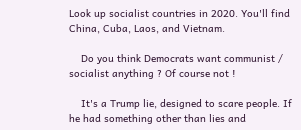Look up socialist countries in 2020. You'll find  China, Cuba, Laos, and Vietnam.

    Do you think Democrats want communist / socialist anything ? Of course not !

    It's a Trump lie, designed to scare people. If he had something other than lies and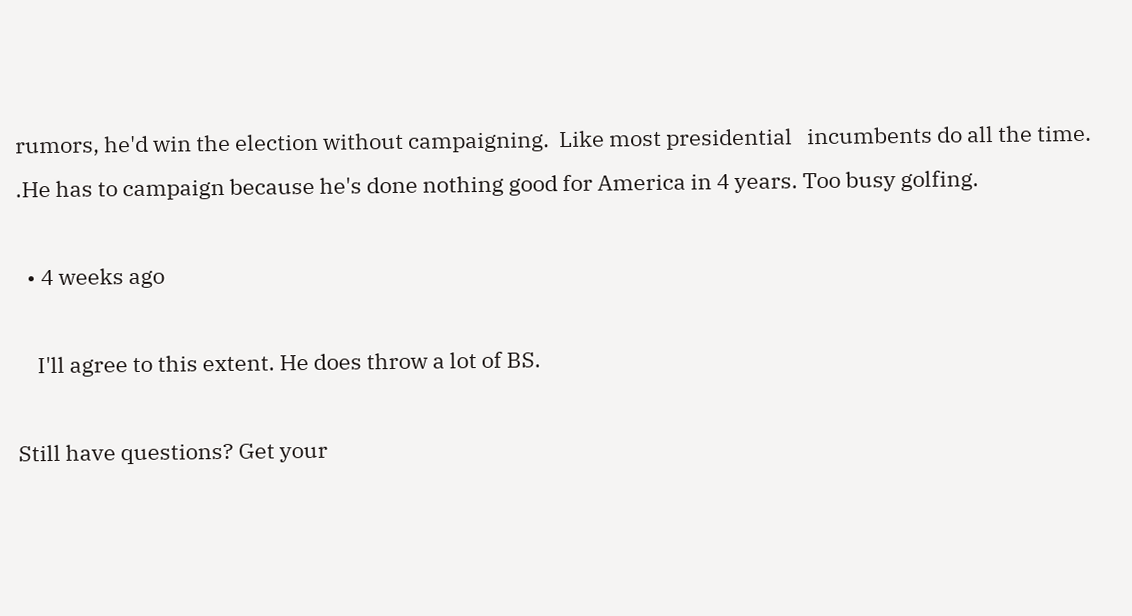rumors, he'd win the election without campaigning.  Like most presidential   incumbents do all the time. .He has to campaign because he's done nothing good for America in 4 years. Too busy golfing.

  • 4 weeks ago

    I'll agree to this extent. He does throw a lot of BS.

Still have questions? Get your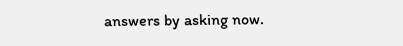answers by asking now.